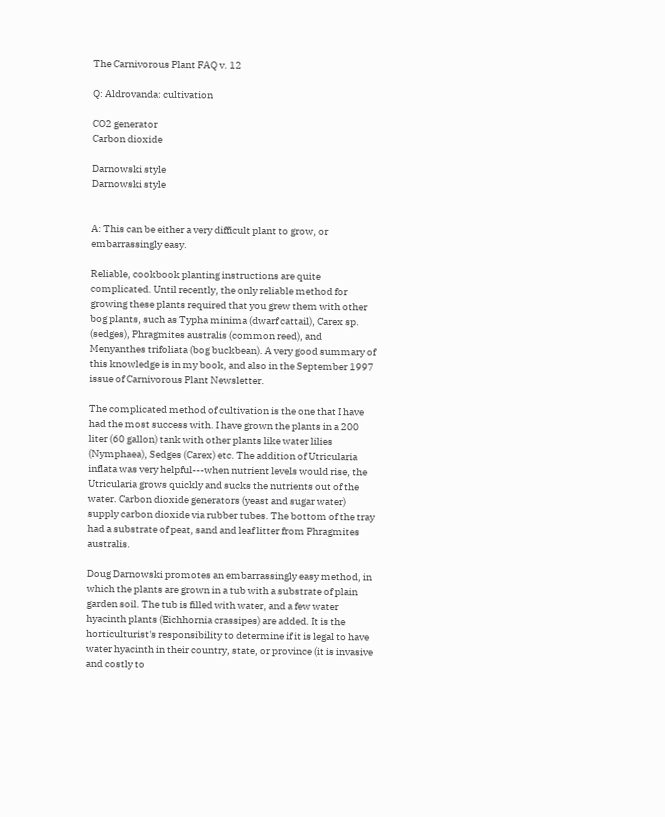The Carnivorous Plant FAQ v. 12

Q: Aldrovanda: cultivation

CO2 generator
Carbon dioxide

Darnowski style
Darnowski style


A: This can be either a very difficult plant to grow, or embarrassingly easy.

Reliable, cookbook planting instructions are quite complicated. Until recently, the only reliable method for growing these plants required that you grew them with other bog plants, such as Typha minima (dwarf cattail), Carex sp. (sedges), Phragmites australis (common reed), and Menyanthes trifoliata (bog buckbean). A very good summary of this knowledge is in my book, and also in the September 1997 issue of Carnivorous Plant Newsletter.

The complicated method of cultivation is the one that I have had the most success with. I have grown the plants in a 200 liter (60 gallon) tank with other plants like water lilies (Nymphaea), Sedges (Carex) etc. The addition of Utricularia inflata was very helpful---when nutrient levels would rise, the Utricularia grows quickly and sucks the nutrients out of the water. Carbon dioxide generators (yeast and sugar water) supply carbon dioxide via rubber tubes. The bottom of the tray had a substrate of peat, sand and leaf litter from Phragmites australis.

Doug Darnowski promotes an embarrassingly easy method, in which the plants are grown in a tub with a substrate of plain garden soil. The tub is filled with water, and a few water hyacinth plants (Eichhornia crassipes) are added. It is the horticulturist's responsibility to determine if it is legal to have water hyacinth in their country, state, or province (it is invasive and costly to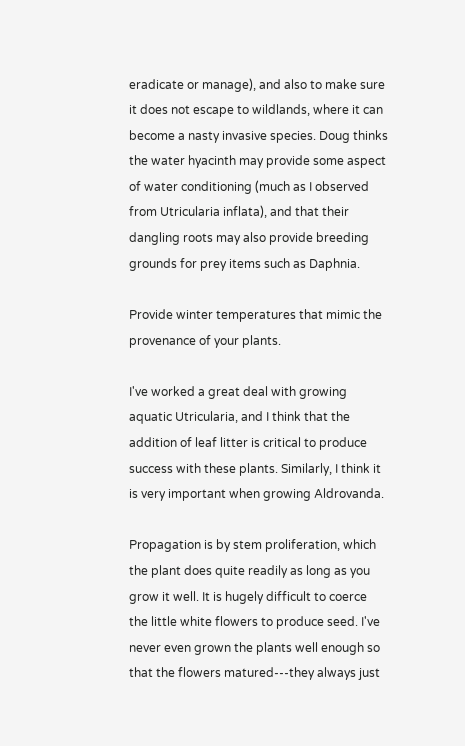eradicate or manage), and also to make sure it does not escape to wildlands, where it can become a nasty invasive species. Doug thinks the water hyacinth may provide some aspect of water conditioning (much as I observed from Utricularia inflata), and that their dangling roots may also provide breeding grounds for prey items such as Daphnia.

Provide winter temperatures that mimic the provenance of your plants.

I've worked a great deal with growing aquatic Utricularia, and I think that the addition of leaf litter is critical to produce success with these plants. Similarly, I think it is very important when growing Aldrovanda.

Propagation is by stem proliferation, which the plant does quite readily as long as you grow it well. It is hugely difficult to coerce the little white flowers to produce seed. I've never even grown the plants well enough so that the flowers matured---they always just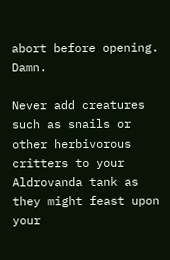abort before opening. Damn.

Never add creatures such as snails or other herbivorous critters to your Aldrovanda tank as they might feast upon your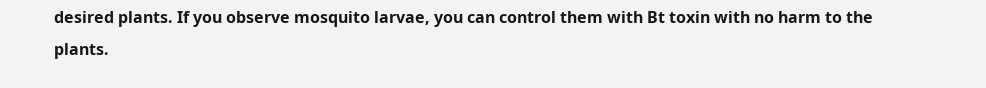desired plants. If you observe mosquito larvae, you can control them with Bt toxin with no harm to the plants.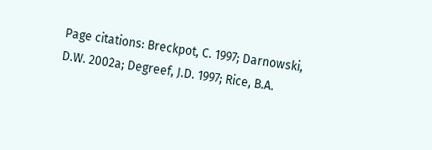Page citations: Breckpot, C. 1997; Darnowski, D.W. 2002a; Degreef, J.D. 1997; Rice, B.A.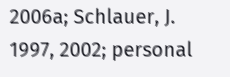2006a; Schlauer, J. 1997, 2002; personal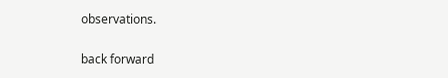observations.

back forward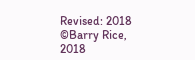Revised: 2018
©Barry Rice, 2018